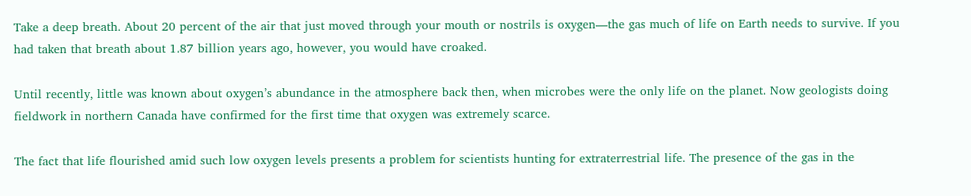Take a deep breath. About 20 percent of the air that just moved through your mouth or nostrils is oxygen—the gas much of life on Earth needs to survive. If you had taken that breath about 1.87 billion years ago, however, you would have croaked.

Until recently, little was known about oxygen’s abundance in the atmosphere back then, when microbes were the only life on the planet. Now geologists doing fieldwork in northern Canada have confirmed for the first time that oxygen was extremely scarce.

The fact that life flourished amid such low oxygen levels presents a problem for scientists hunting for extraterrestrial life. The presence of the gas in the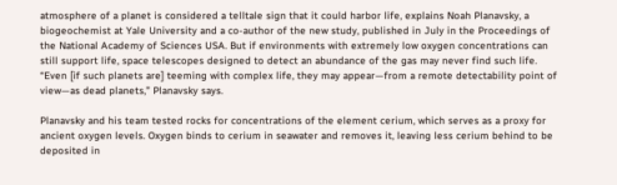atmosphere of a planet is considered a telltale sign that it could harbor life, explains Noah Planavsky, a biogeochemist at Yale University and a co-author of the new study, published in July in the Proceedings of the National Academy of Sciences USA. But if environments with extremely low oxygen concentrations can still support life, space telescopes designed to detect an abundance of the gas may never find such life. “Even [if such planets are] teeming with complex life, they may appear—from a remote detectability point of view—as dead planets,” Planavsky says.

Planavsky and his team tested rocks for concentrations of the element cerium, which serves as a proxy for ancient oxygen levels. Oxygen binds to cerium in seawater and removes it, leaving less cerium behind to be deposited in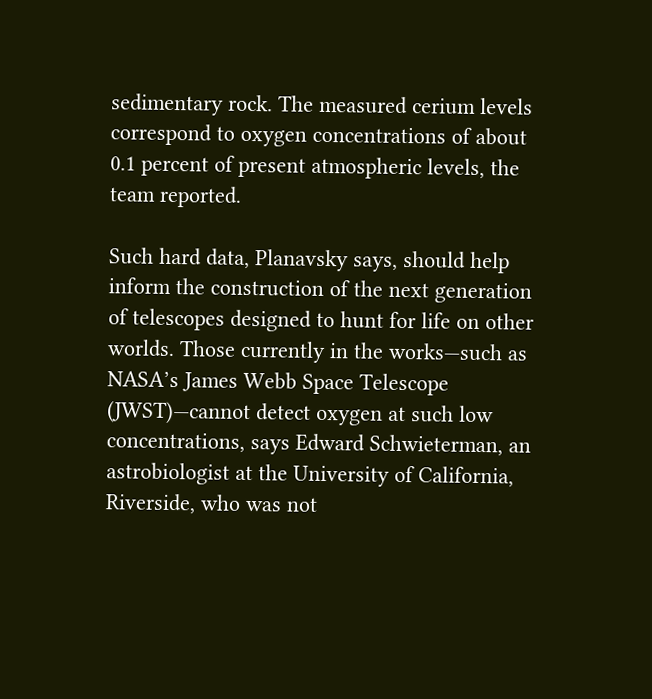sedimentary rock. The measured cerium levels correspond to oxygen concentrations of about 0.1 percent of present atmospheric levels, the team reported.

Such hard data, Planavsky says, should help inform the construction of the next generation of telescopes designed to hunt for life on other worlds. Those currently in the works—such as NASA’s James Webb Space Telescope (JWST)—cannot detect oxygen at such low concentrations, says Edward Schwieterman, an astrobiologist at the University of California, Riverside, who was not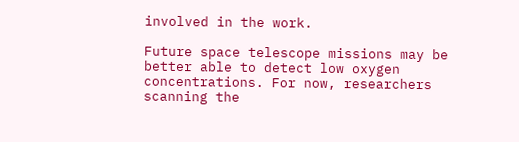involved in the work.

Future space telescope missions may be better able to detect low oxygen concentrations. For now, researchers scanning the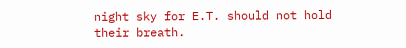night sky for E.T. should not hold their breath.